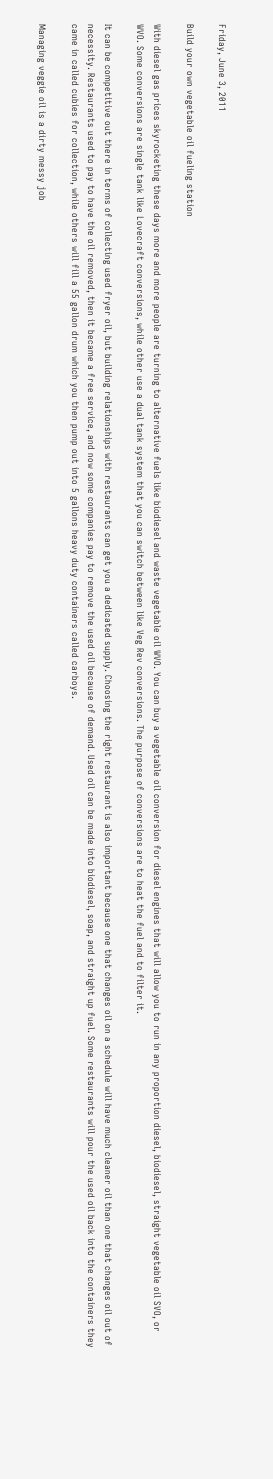Friday, June 3, 2011

Build your own vegetable oil fueling station

With diesel gas prices skyrocketing these days more and more people are turning to alternative fuels like biodiesel and waste vegetable oil WVO. You can buy a vegetable oil conversion for diesel engines that will allow you to run in any proportion diesel, biodiesel, straight vegetable oil SVO, or WVO. Some conversions are single tank like Lovecraft conversions, while other use a dual tank system that you can switch between like Veg Rev conversions. The purpose of conversions are to heat the fuel and to filter it.

It can be competitive out there in terms of collecting used fryer oil, but building relationships with restaurants can get you a dedicated supply. Choosing the right restaurant is also important because one that changes oil on a schedule will have much cleaner oil than one that changes oil out of necessity. Restaurants used to pay to have the oil removed, then it became a free service, and now some companies pay to remove the used oil because of demand. Used oil can be made into biodiesel, soap, and straight up fuel. Some restaurants will pour the used oil back into the containers they came in called cubies for collection, while others will fill a 55 gallon drum which you then pump out into 5 gallons heavy duty containers called carboys.

Managing veggie oil is a dirty messy job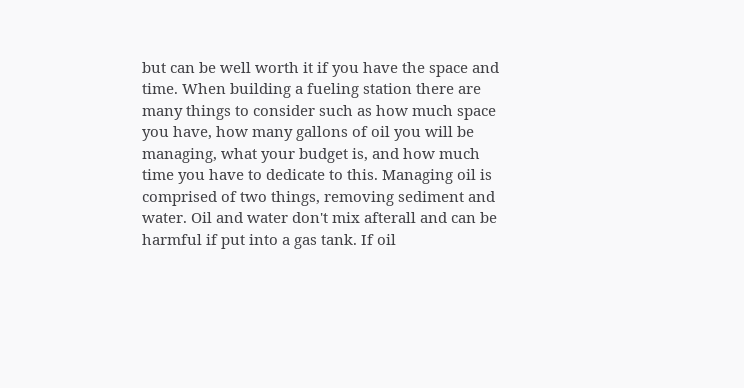but can be well worth it if you have the space and time. When building a fueling station there are many things to consider such as how much space you have, how many gallons of oil you will be managing, what your budget is, and how much time you have to dedicate to this. Managing oil is comprised of two things, removing sediment and water. Oil and water don't mix afterall and can be harmful if put into a gas tank. If oil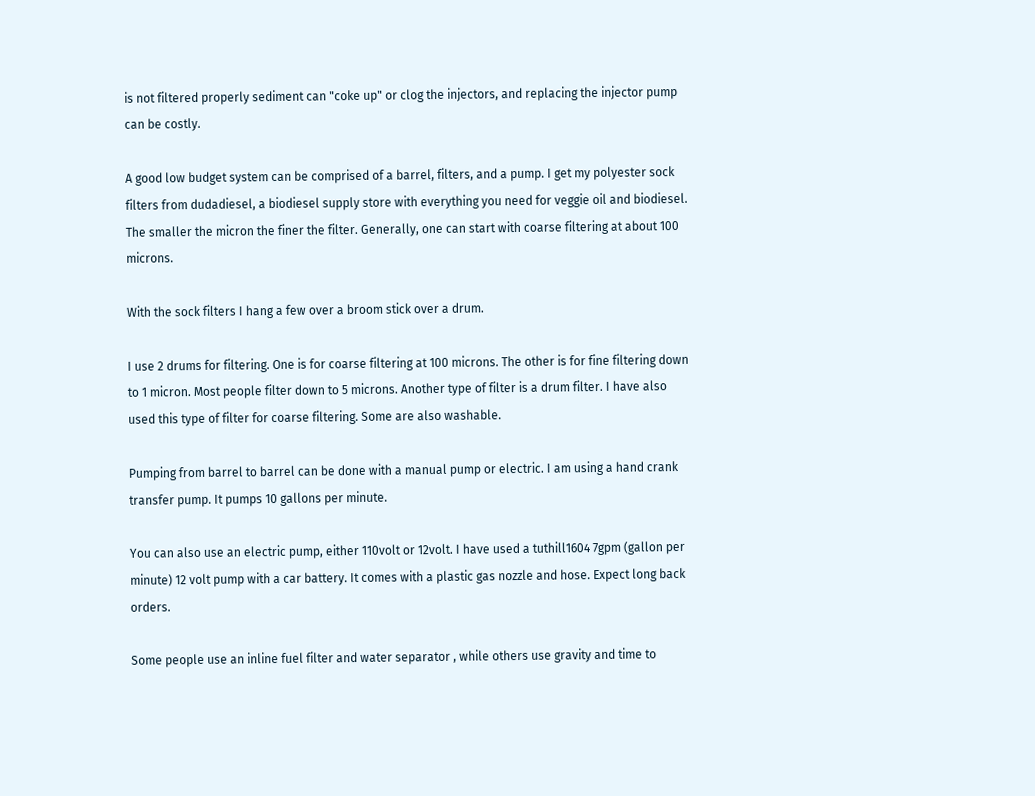is not filtered properly sediment can "coke up" or clog the injectors, and replacing the injector pump can be costly.

A good low budget system can be comprised of a barrel, filters, and a pump. I get my polyester sock filters from dudadiesel, a biodiesel supply store with everything you need for veggie oil and biodiesel. The smaller the micron the finer the filter. Generally, one can start with coarse filtering at about 100 microns.

With the sock filters I hang a few over a broom stick over a drum.

I use 2 drums for filtering. One is for coarse filtering at 100 microns. The other is for fine filtering down to 1 micron. Most people filter down to 5 microns. Another type of filter is a drum filter. I have also used this type of filter for coarse filtering. Some are also washable.

Pumping from barrel to barrel can be done with a manual pump or electric. I am using a hand crank transfer pump. It pumps 10 gallons per minute.

You can also use an electric pump, either 110volt or 12volt. I have used a tuthill1604 7gpm (gallon per minute) 12 volt pump with a car battery. It comes with a plastic gas nozzle and hose. Expect long back orders.

Some people use an inline fuel filter and water separator , while others use gravity and time to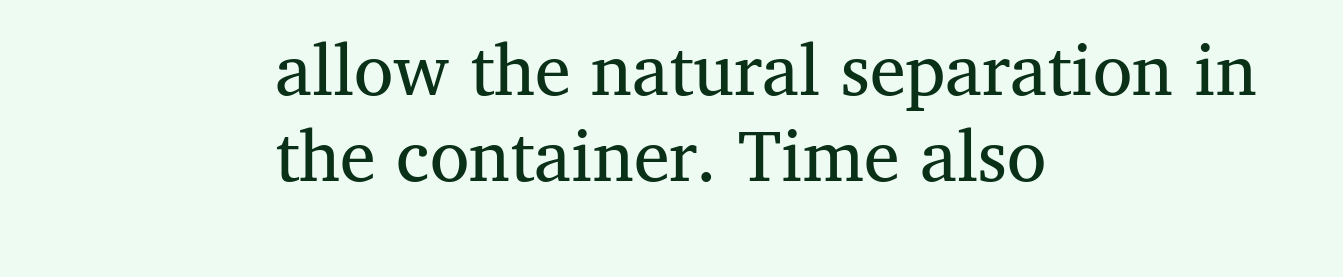allow the natural separation in the container. Time also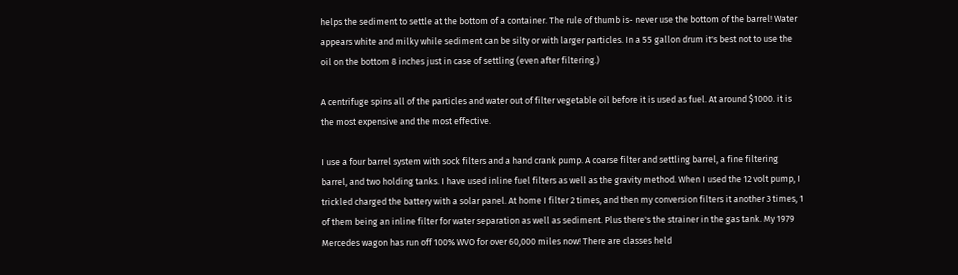helps the sediment to settle at the bottom of a container. The rule of thumb is- never use the bottom of the barrel! Water appears white and milky while sediment can be silty or with larger particles. In a 55 gallon drum it's best not to use the oil on the bottom 8 inches just in case of settling (even after filtering.)

A centrifuge spins all of the particles and water out of filter vegetable oil before it is used as fuel. At around $1000. it is the most expensive and the most effective.

I use a four barrel system with sock filters and a hand crank pump. A coarse filter and settling barrel, a fine filtering barrel, and two holding tanks. I have used inline fuel filters as well as the gravity method. When I used the 12 volt pump, I trickled charged the battery with a solar panel. At home I filter 2 times, and then my conversion filters it another 3 times, 1 of them being an inline filter for water separation as well as sediment. Plus there's the strainer in the gas tank. My 1979 Mercedes wagon has run off 100% WVO for over 60,000 miles now! There are classes held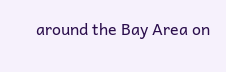around the Bay Area on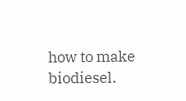how to make biodiesel.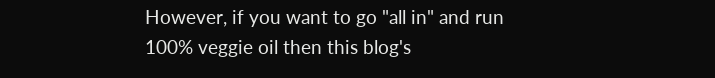However, if you want to go "all in" and run 100% veggie oil then this blog's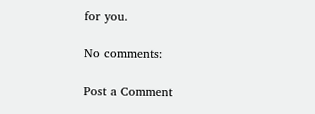for you.

No comments:

Post a Comment